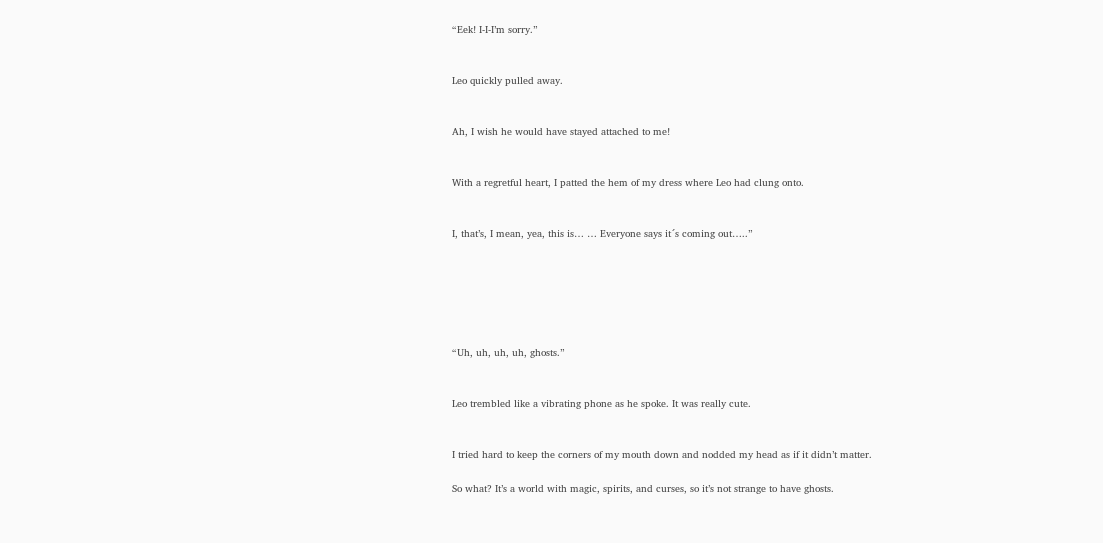“Eek! I-I-I’m sorry.”


Leo quickly pulled away.


Ah, I wish he would have stayed attached to me!


With a regretful heart, I patted the hem of my dress where Leo had clung onto.


I, that’s, I mean, yea, this is… … Everyone says it´s coming out…..”






“Uh, uh, uh, uh, ghosts.”


Leo trembled like a vibrating phone as he spoke. It was really cute.


I tried hard to keep the corners of my mouth down and nodded my head as if it didn’t matter.

So what? It’s a world with magic, spirits, and curses, so it’s not strange to have ghosts.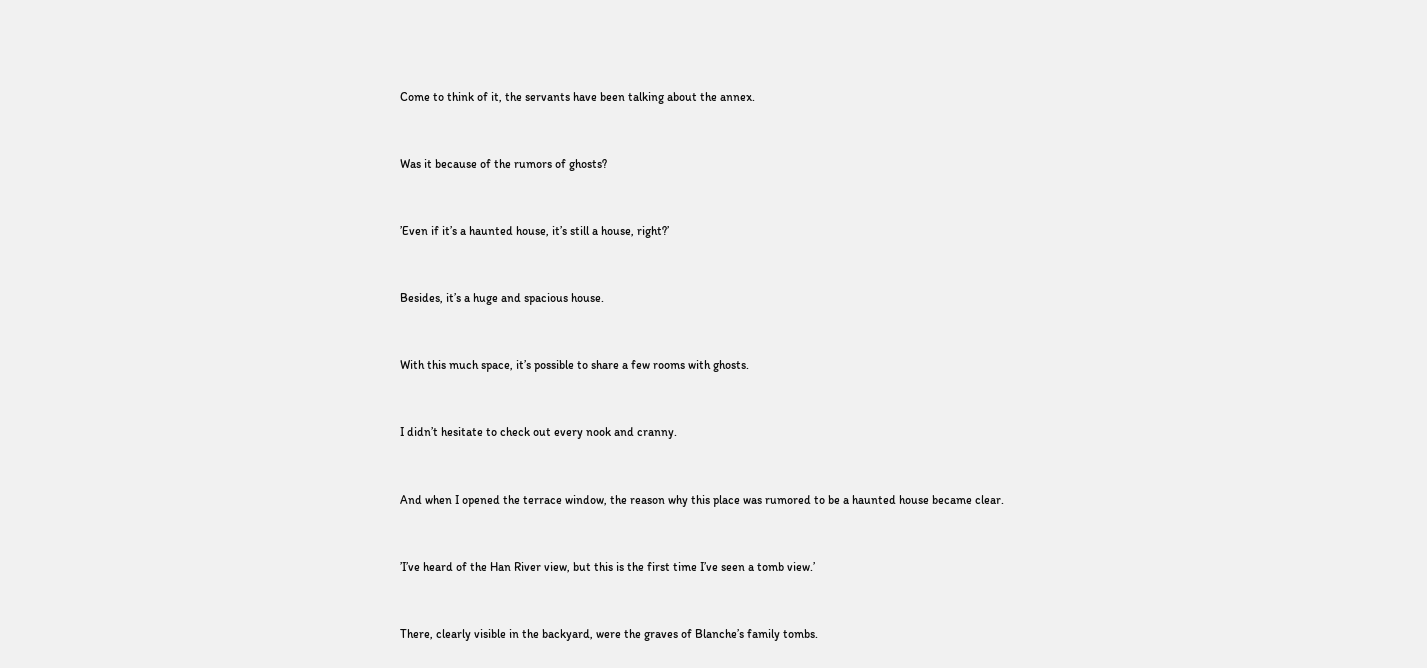Come to think of it, the servants have been talking about the annex.


Was it because of the rumors of ghosts?


’Even if it’s a haunted house, it’s still a house, right?’


Besides, it’s a huge and spacious house.


With this much space, it’s possible to share a few rooms with ghosts.


I didn’t hesitate to check out every nook and cranny.


And when I opened the terrace window, the reason why this place was rumored to be a haunted house became clear.


’I’ve heard of the Han River view, but this is the first time I’ve seen a tomb view.’


There, clearly visible in the backyard, were the graves of Blanche’s family tombs.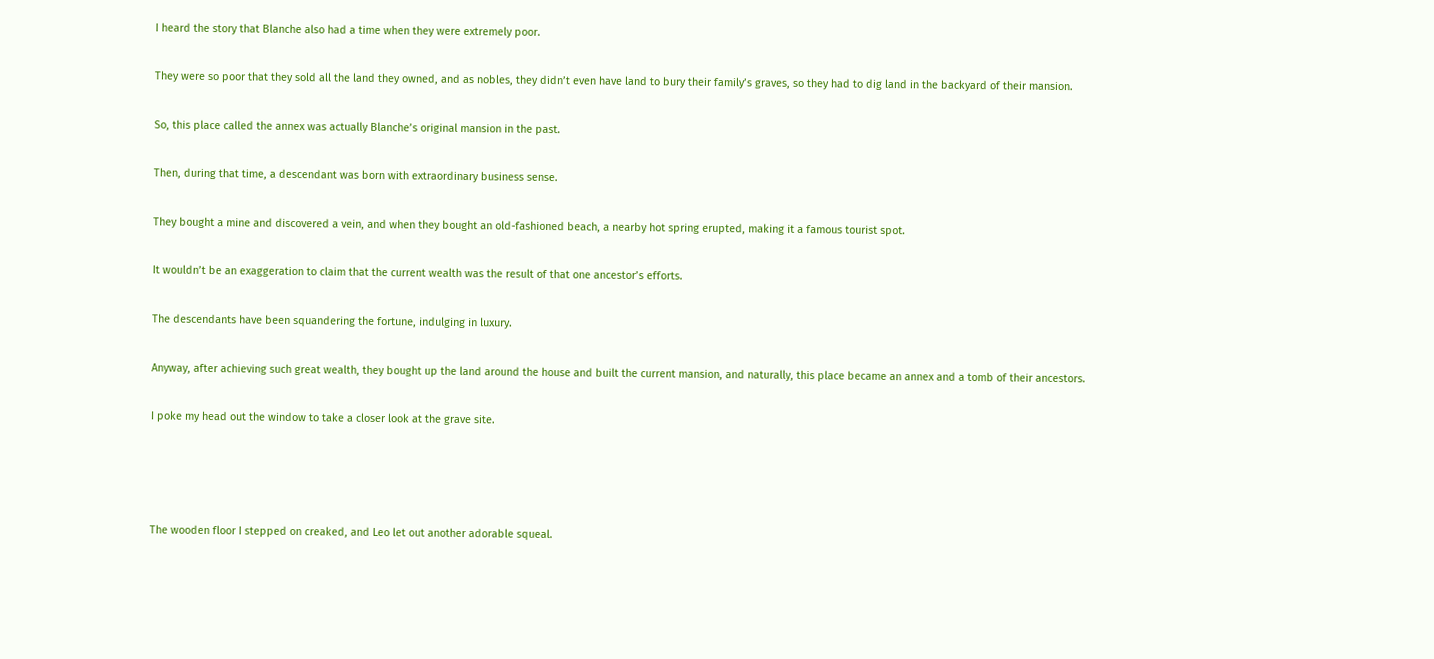I heard the story that Blanche also had a time when they were extremely poor.


They were so poor that they sold all the land they owned, and as nobles, they didn’t even have land to bury their family’s graves, so they had to dig land in the backyard of their mansion.


So, this place called the annex was actually Blanche’s original mansion in the past.


Then, during that time, a descendant was born with extraordinary business sense.


They bought a mine and discovered a vein, and when they bought an old-fashioned beach, a nearby hot spring erupted, making it a famous tourist spot.


It wouldn’t be an exaggeration to claim that the current wealth was the result of that one ancestor’s efforts.


The descendants have been squandering the fortune, indulging in luxury.


Anyway, after achieving such great wealth, they bought up the land around the house and built the current mansion, and naturally, this place became an annex and a tomb of their ancestors.


I poke my head out the window to take a closer look at the grave site.






The wooden floor I stepped on creaked, and Leo let out another adorable squeal.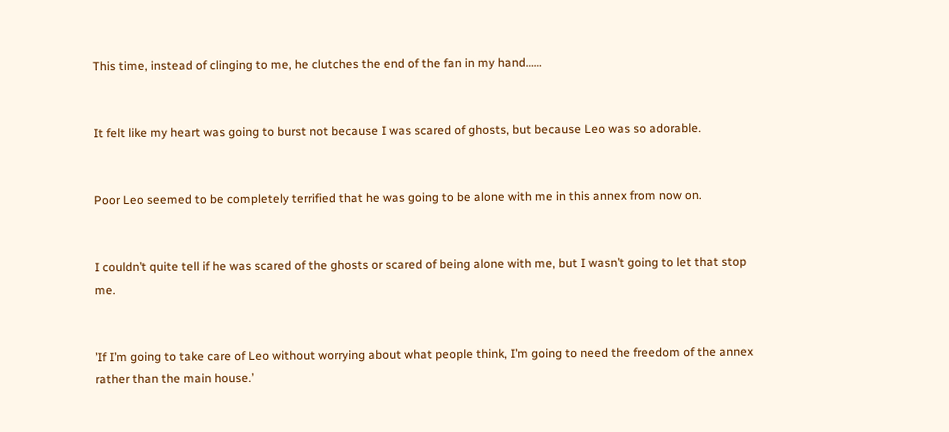This time, instead of clinging to me, he clutches the end of the fan in my hand……


It felt like my heart was going to burst not because I was scared of ghosts, but because Leo was so adorable.


Poor Leo seemed to be completely terrified that he was going to be alone with me in this annex from now on.


I couldn’t quite tell if he was scared of the ghosts or scared of being alone with me, but I wasn’t going to let that stop me.


’If I’m going to take care of Leo without worrying about what people think, I’m going to need the freedom of the annex rather than the main house.’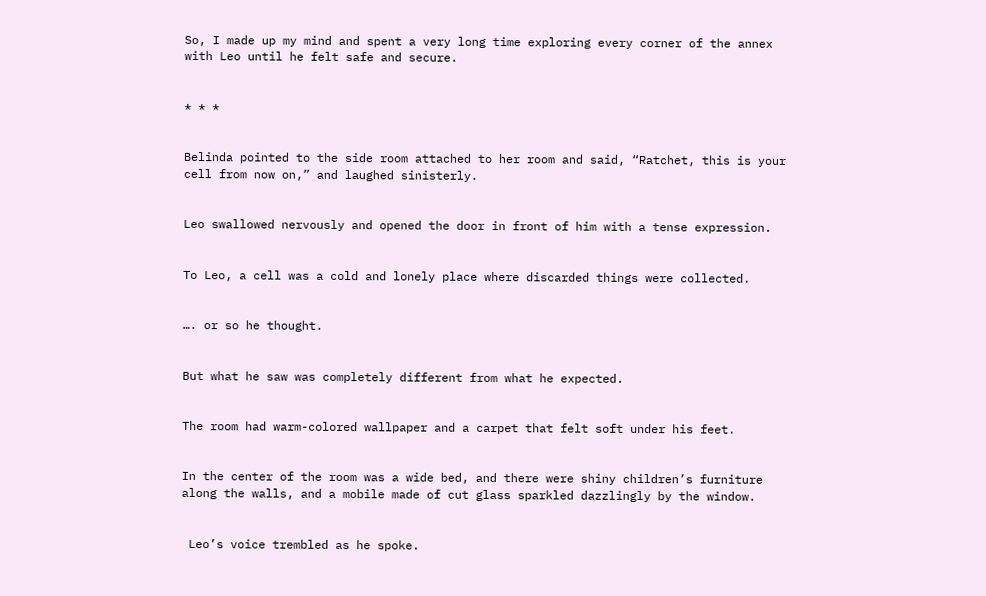So, I made up my mind and spent a very long time exploring every corner of the annex with Leo until he felt safe and secure.


* * *


Belinda pointed to the side room attached to her room and said, “Ratchet, this is your cell from now on,” and laughed sinisterly.


Leo swallowed nervously and opened the door in front of him with a tense expression.


To Leo, a cell was a cold and lonely place where discarded things were collected.


…. or so he thought.


But what he saw was completely different from what he expected.


The room had warm-colored wallpaper and a carpet that felt soft under his feet.


In the center of the room was a wide bed, and there were shiny children’s furniture along the walls, and a mobile made of cut glass sparkled dazzlingly by the window.


 Leo’s voice trembled as he spoke.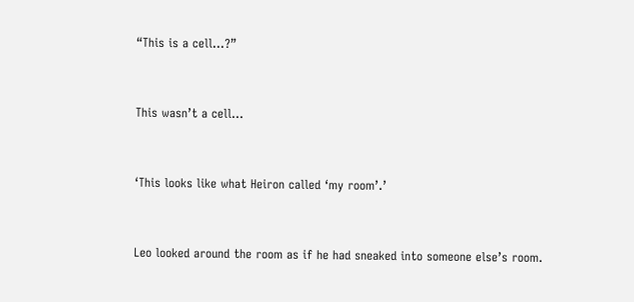“This is a cell…?”


This wasn’t a cell…


‘This looks like what Heiron called ‘my room’.’


Leo looked around the room as if he had sneaked into someone else’s room.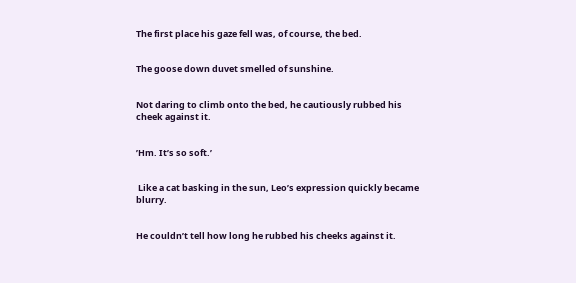The first place his gaze fell was, of course, the bed.


The goose down duvet smelled of sunshine.


Not daring to climb onto the bed, he cautiously rubbed his cheek against it.


’Hm. It’s so soft.’


 Like a cat basking in the sun, Leo’s expression quickly became blurry.


He couldn’t tell how long he rubbed his cheeks against it.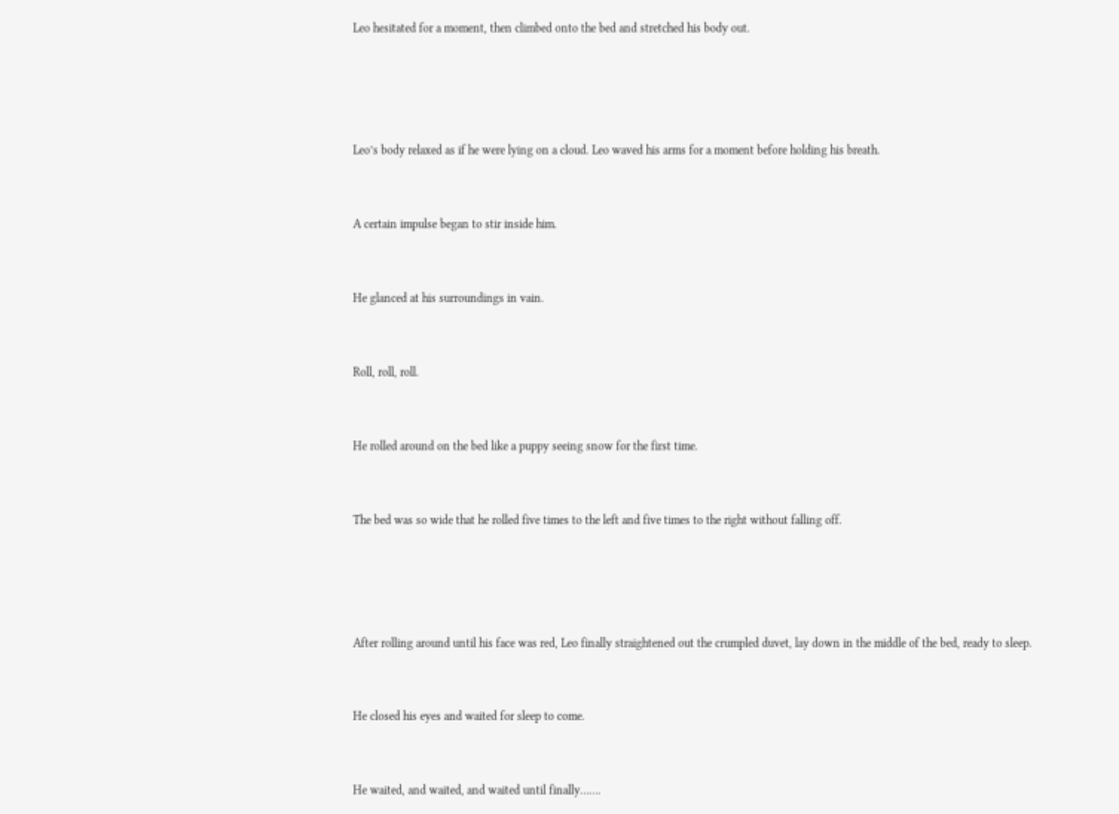Leo hesitated for a moment, then climbed onto the bed and stretched his body out.




Leo’s body relaxed as if he were lying on a cloud. Leo waved his arms for a moment before holding his breath.


A certain impulse began to stir inside him.


He glanced at his surroundings in vain.


Roll, roll, roll.


He rolled around on the bed like a puppy seeing snow for the first time.


The bed was so wide that he rolled five times to the left and five times to the right without falling off.




After rolling around until his face was red, Leo finally straightened out the crumpled duvet, lay down in the middle of the bed, ready to sleep.


He closed his eyes and waited for sleep to come.


He waited, and waited, and waited until finally…….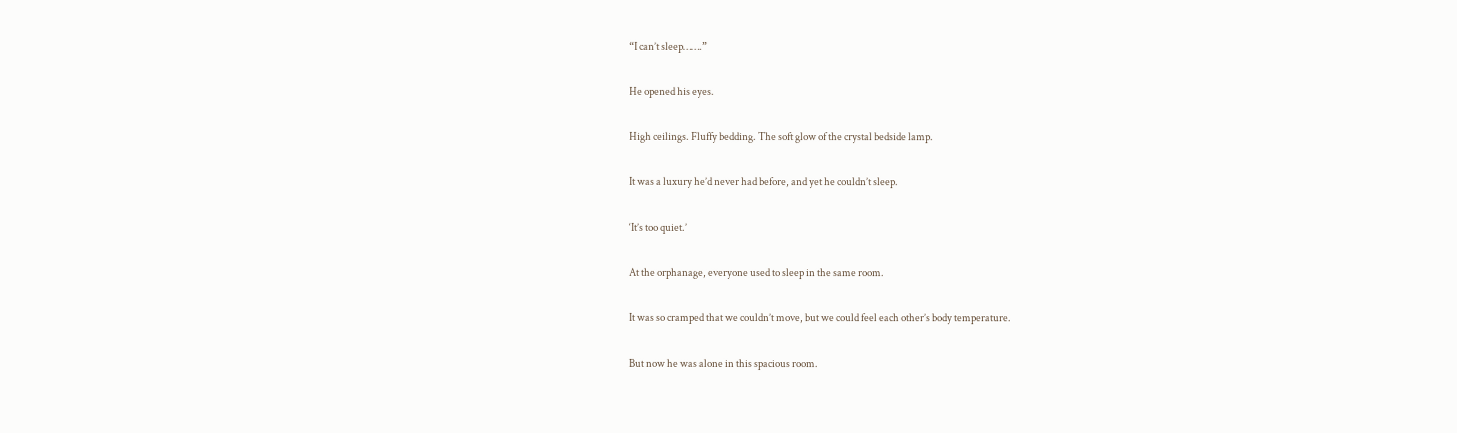“I can’t sleep…….”


He opened his eyes.


High ceilings. Fluffy bedding. The soft glow of the crystal bedside lamp.


It was a luxury he’d never had before, and yet he couldn’t sleep.


‘It’s too quiet.’


At the orphanage, everyone used to sleep in the same room.


It was so cramped that we couldn’t move, but we could feel each other’s body temperature.


But now he was alone in this spacious room.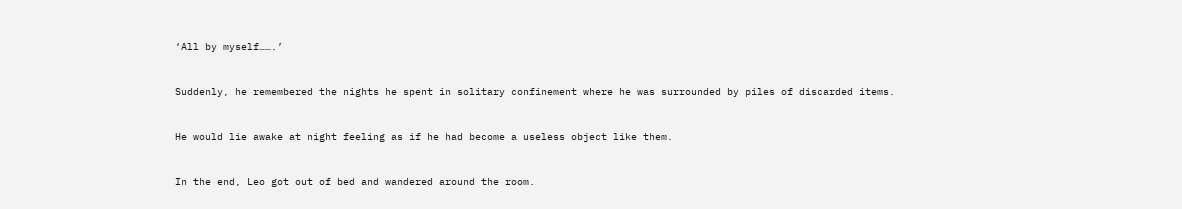‘All by myself…….’


Suddenly, he remembered the nights he spent in solitary confinement where he was surrounded by piles of discarded items.


He would lie awake at night feeling as if he had become a useless object like them.


In the end, Leo got out of bed and wandered around the room.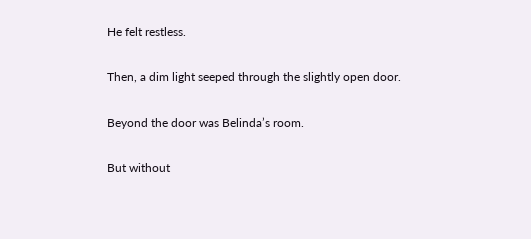He felt restless.


Then, a dim light seeped through the slightly open door.


Beyond the door was Belinda’s room.


But without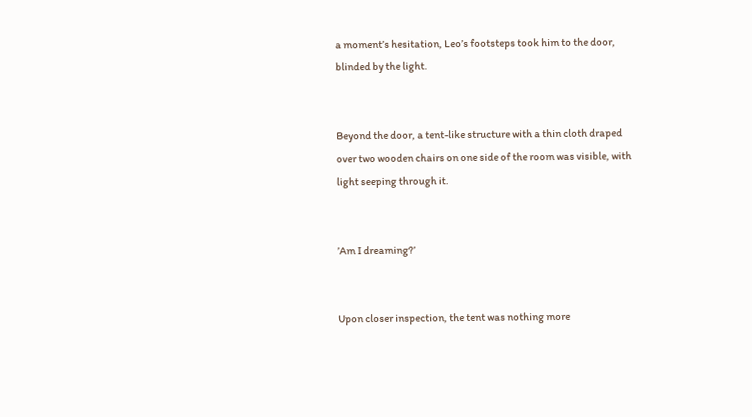a moment’s hesitation, Leo’s footsteps took him to the door, blinded by the light.


Beyond the door, a tent-like structure with a thin cloth draped over two wooden chairs on one side of the room was visible, with light seeping through it.


’Am I dreaming?’


Upon closer inspection, the tent was nothing more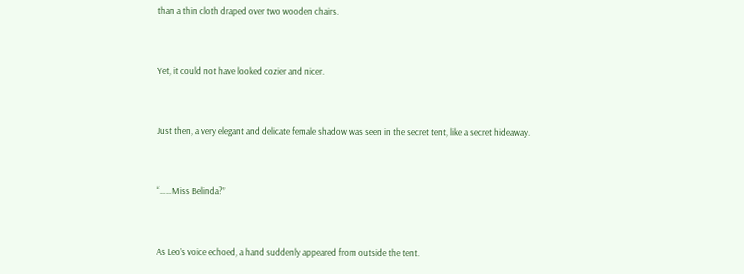than a thin cloth draped over two wooden chairs.


Yet, it could not have looked cozier and nicer.


Just then, a very elegant and delicate female shadow was seen in the secret tent, like a secret hideaway.


“……Miss Belinda?”


As Leo’s voice echoed, a hand suddenly appeared from outside the tent.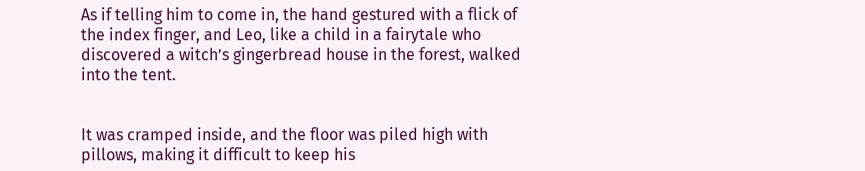As if telling him to come in, the hand gestured with a flick of the index finger, and Leo, like a child in a fairytale who discovered a witch’s gingerbread house in the forest, walked into the tent.


It was cramped inside, and the floor was piled high with pillows, making it difficult to keep his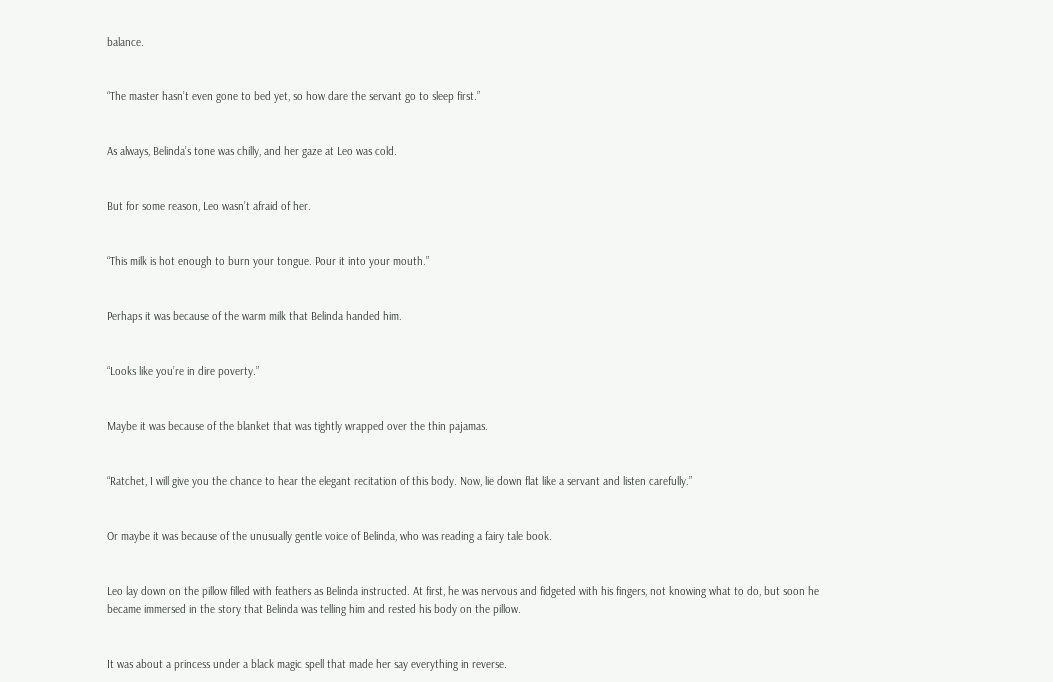balance.


“The master hasn’t even gone to bed yet, so how dare the servant go to sleep first.”


As always, Belinda’s tone was chilly, and her gaze at Leo was cold.


But for some reason, Leo wasn’t afraid of her.


“This milk is hot enough to burn your tongue. Pour it into your mouth.”


Perhaps it was because of the warm milk that Belinda handed him.


“Looks like you’re in dire poverty.”


Maybe it was because of the blanket that was tightly wrapped over the thin pajamas.


“Ratchet, I will give you the chance to hear the elegant recitation of this body. Now, lie down flat like a servant and listen carefully.”


Or maybe it was because of the unusually gentle voice of Belinda, who was reading a fairy tale book.


Leo lay down on the pillow filled with feathers as Belinda instructed. At first, he was nervous and fidgeted with his fingers, not knowing what to do, but soon he became immersed in the story that Belinda was telling him and rested his body on the pillow.


It was about a princess under a black magic spell that made her say everything in reverse.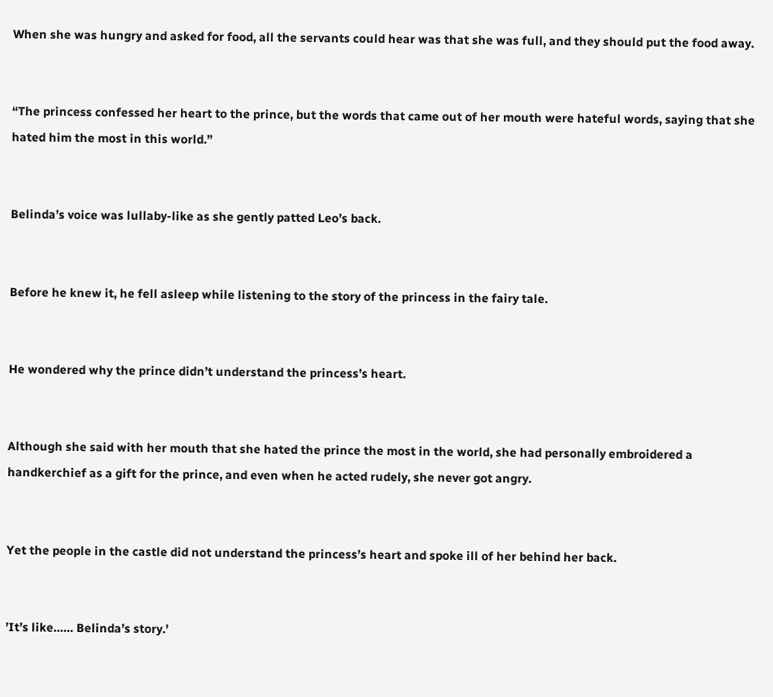When she was hungry and asked for food, all the servants could hear was that she was full, and they should put the food away.


“The princess confessed her heart to the prince, but the words that came out of her mouth were hateful words, saying that she hated him the most in this world.”


Belinda’s voice was lullaby-like as she gently patted Leo’s back.


Before he knew it, he fell asleep while listening to the story of the princess in the fairy tale.


He wondered why the prince didn’t understand the princess’s heart.


Although she said with her mouth that she hated the prince the most in the world, she had personally embroidered a handkerchief as a gift for the prince, and even when he acted rudely, she never got angry.


Yet the people in the castle did not understand the princess’s heart and spoke ill of her behind her back.


’It’s like…… Belinda’s story.’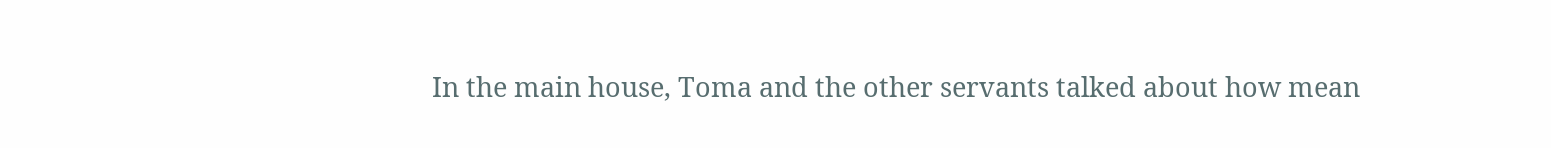In the main house, Toma and the other servants talked about how mean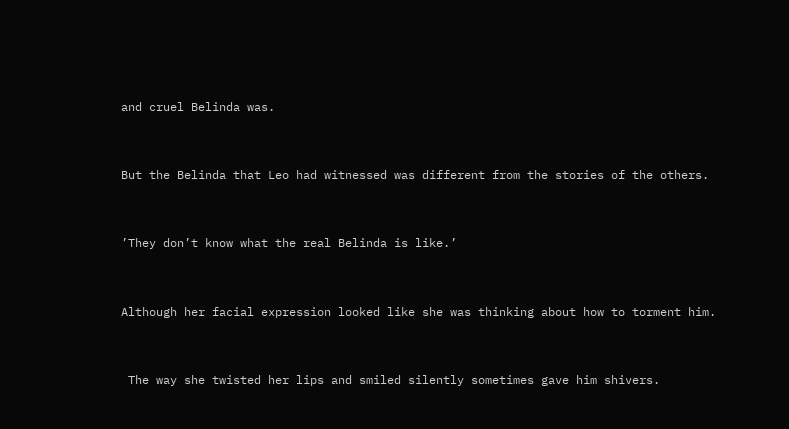and cruel Belinda was.


But the Belinda that Leo had witnessed was different from the stories of the others.


’They don’t know what the real Belinda is like.’


Although her facial expression looked like she was thinking about how to torment him.


 The way she twisted her lips and smiled silently sometimes gave him shivers.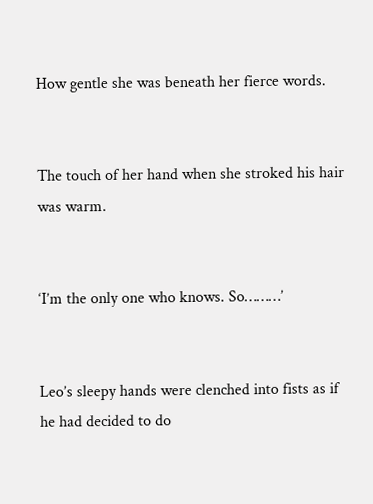How gentle she was beneath her fierce words.


The touch of her hand when she stroked his hair was warm.


‘I’m the only one who knows. So………’


Leo’s sleepy hands were clenched into fists as if he had decided to do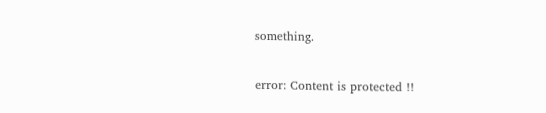something.

error: Content is protected !!